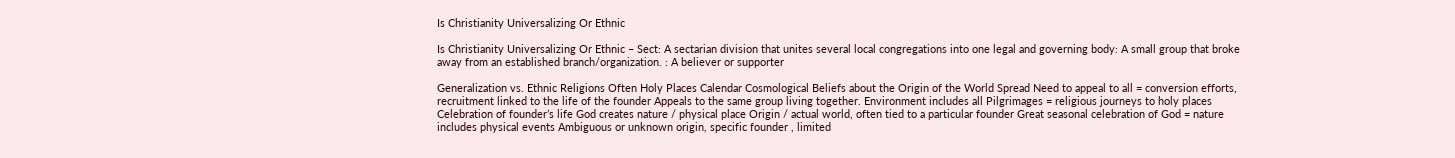Is Christianity Universalizing Or Ethnic

Is Christianity Universalizing Or Ethnic – Sect: A sectarian division that unites several local congregations into one legal and governing body: A small group that broke away from an established branch/organization. : A believer or supporter

Generalization vs. Ethnic Religions Often Holy Places Calendar Cosmological Beliefs about the Origin of the World Spread Need to appeal to all = conversion efforts, recruitment linked to the life of the founder Appeals to the same group living together. Environment includes all Pilgrimages = religious journeys to holy places Celebration of founder’s life God creates nature / physical place Origin / actual world, often tied to a particular founder Great seasonal celebration of God = nature includes physical events Ambiguous or unknown origin, specific founder , limited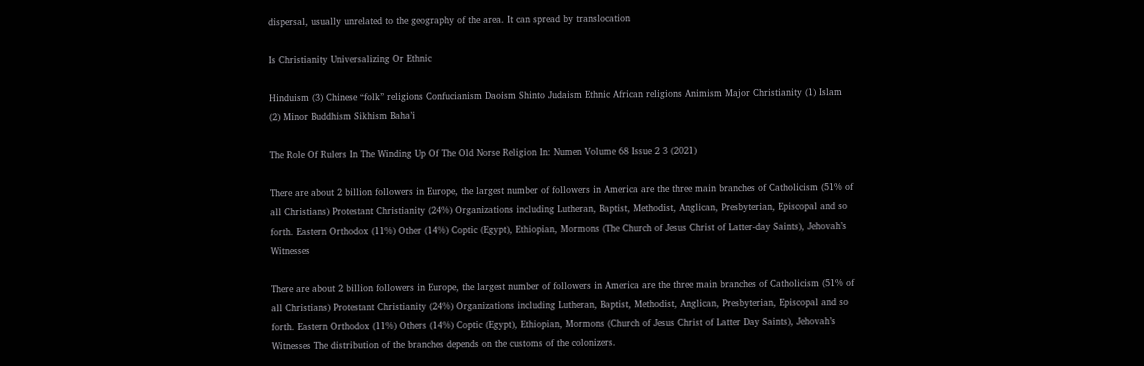dispersal, usually unrelated to the geography of the area. It can spread by translocation

Is Christianity Universalizing Or Ethnic

Hinduism (3) Chinese “folk” religions Confucianism Daoism Shinto Judaism Ethnic African religions Animism Major Christianity (1) Islam (2) Minor Buddhism Sikhism Baha’i

The Role Of Rulers In The Winding Up Of The Old Norse Religion In: Numen Volume 68 Issue 2 3 (2021)

There are about 2 billion followers in Europe, the largest number of followers in America are the three main branches of Catholicism (51% of all Christians) Protestant Christianity (24%) Organizations including Lutheran, Baptist, Methodist, Anglican, Presbyterian, Episcopal and so forth. Eastern Orthodox (11%) Other (14%) Coptic (Egypt), Ethiopian, Mormons (The Church of Jesus Christ of Latter-day Saints), Jehovah’s Witnesses

There are about 2 billion followers in Europe, the largest number of followers in America are the three main branches of Catholicism (51% of all Christians) Protestant Christianity (24%) Organizations including Lutheran, Baptist, Methodist, Anglican, Presbyterian, Episcopal and so forth. Eastern Orthodox (11%) Others (14%) Coptic (Egypt), Ethiopian, Mormons (Church of Jesus Christ of Latter Day Saints), Jehovah’s Witnesses The distribution of the branches depends on the customs of the colonizers.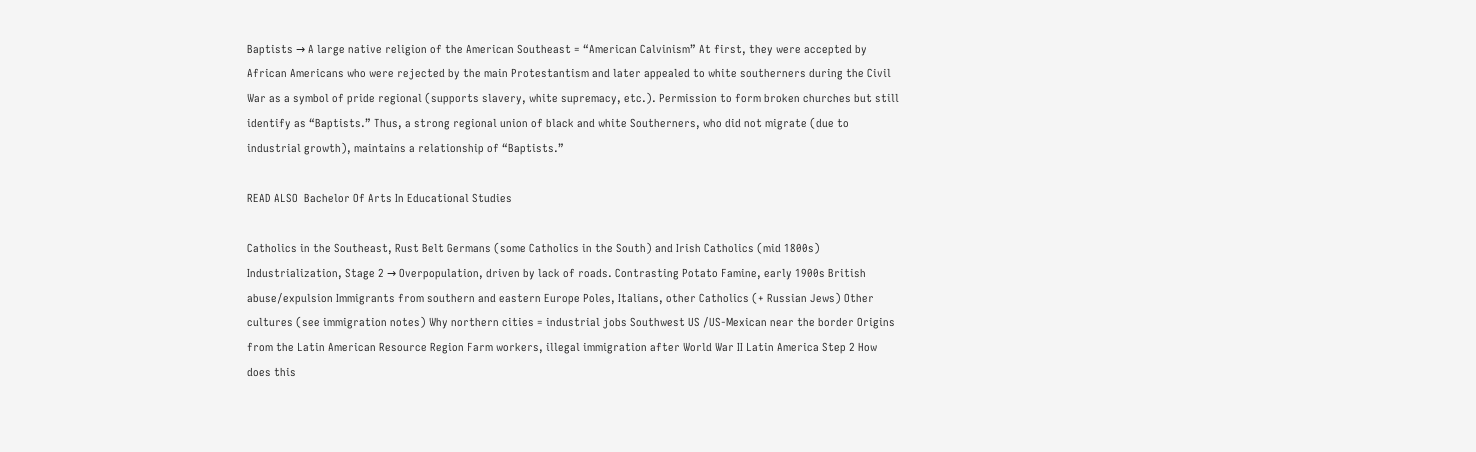Baptists → A large native religion of the American Southeast = “American Calvinism” At first, they were accepted by African Americans who were rejected by the main Protestantism and later appealed to white southerners during the Civil War as a symbol of pride regional (supports slavery, white supremacy, etc.). Permission to form broken churches but still identify as “Baptists.” Thus, a strong regional union of black and white Southerners, who did not migrate (due to industrial growth), maintains a relationship of “Baptists.”

READ ALSO  Bachelor Of Arts In Educational Studies

Catholics in the Southeast, Rust Belt Germans (some Catholics in the South) and Irish Catholics (mid 1800s) Industrialization, Stage 2 → Overpopulation, driven by lack of roads. Contrasting Potato Famine, early 1900s British abuse/expulsion Immigrants from southern and eastern Europe Poles, Italians, other Catholics (+ Russian Jews) Other cultures (see immigration notes) Why northern cities = industrial jobs Southwest US /US-Mexican near the border Origins from the Latin American Resource Region Farm workers, illegal immigration after World War II Latin America Step 2 How does this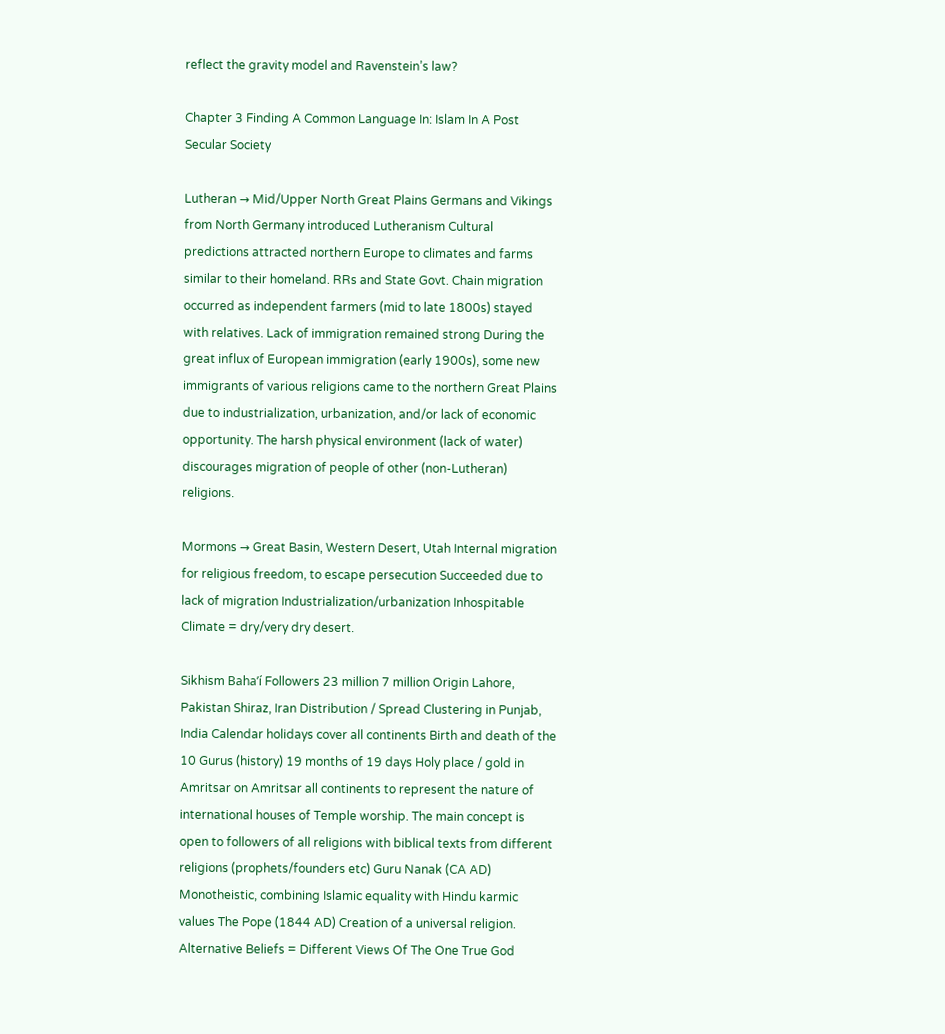reflect the gravity model and Ravenstein’s law?

Chapter 3 Finding A Common Language In: Islam In A Post Secular Society

Lutheran → Mid/Upper North Great Plains Germans and Vikings from North Germany introduced Lutheranism Cultural predictions attracted northern Europe to climates and farms similar to their homeland. RRs and State Govt. Chain migration occurred as independent farmers (mid to late 1800s) stayed with relatives. Lack of immigration remained strong During the great influx of European immigration (early 1900s), some new immigrants of various religions came to the northern Great Plains due to industrialization, urbanization, and/or lack of economic opportunity. The harsh physical environment (lack of water) discourages migration of people of other (non-Lutheran) religions.

Mormons → Great Basin, Western Desert, Utah Internal migration for religious freedom, to escape persecution Succeeded due to lack of migration Industrialization/urbanization Inhospitable Climate = dry/very dry desert.

Sikhism Baha’í Followers 23 million 7 million Origin Lahore, Pakistan Shiraz, Iran Distribution / Spread Clustering in Punjab, India Calendar holidays cover all continents Birth and death of the 10 Gurus (history) 19 months of 19 days Holy place / gold in Amritsar on Amritsar all continents to represent the nature of international houses of Temple worship. The main concept is open to followers of all religions with biblical texts from different religions (prophets/founders etc) Guru Nanak (CA AD) Monotheistic, combining Islamic equality with Hindu karmic values The Pope (1844 AD) Creation of a universal religion. Alternative Beliefs = Different Views Of The One True God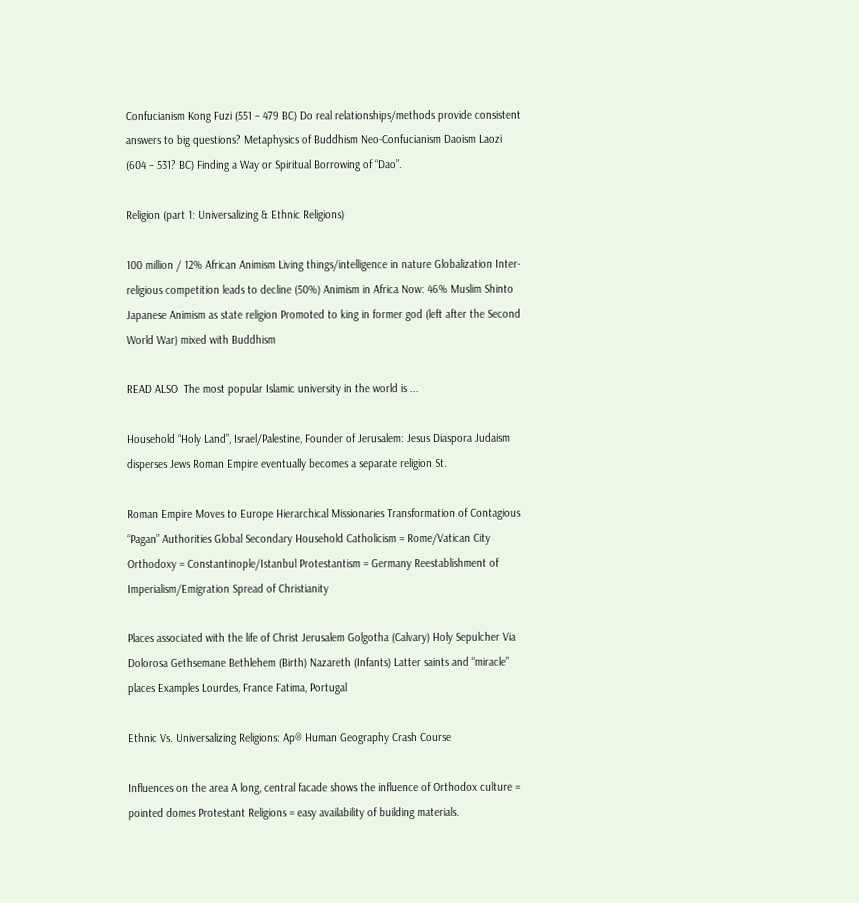Confucianism Kong Fuzi (551 – 479 BC) Do real relationships/methods provide consistent answers to big questions? Metaphysics of Buddhism Neo-Confucianism Daoism Laozi (604 – 531? BC) Finding a Way or Spiritual Borrowing of “Dao”.

Religion (part 1: Universalizing & Ethnic Religions)

100 million / 12% African Animism Living things/intelligence in nature Globalization Inter-religious competition leads to decline (50%) Animism in Africa Now: 46% Muslim Shinto Japanese Animism as state religion Promoted to king in former god (left after the Second World War) mixed with Buddhism

READ ALSO  The most popular Islamic university in the world is ...

Household “Holy Land”, Israel/Palestine, Founder of Jerusalem: Jesus Diaspora Judaism disperses Jews Roman Empire eventually becomes a separate religion St.

Roman Empire Moves to Europe Hierarchical Missionaries Transformation of Contagious “Pagan” Authorities Global Secondary Household Catholicism = Rome/Vatican City Orthodoxy = Constantinople/Istanbul Protestantism = Germany Reestablishment of Imperialism/Emigration Spread of Christianity

Places associated with the life of Christ Jerusalem Golgotha (Calvary) Holy Sepulcher Via Dolorosa Gethsemane Bethlehem (Birth) Nazareth (Infants) Latter saints and “miracle” places Examples Lourdes, France Fatima, Portugal

Ethnic Vs. Universalizing Religions: Ap® Human Geography Crash Course

Influences on the area A long, central facade shows the influence of Orthodox culture = pointed domes Protestant Religions = easy availability of building materials.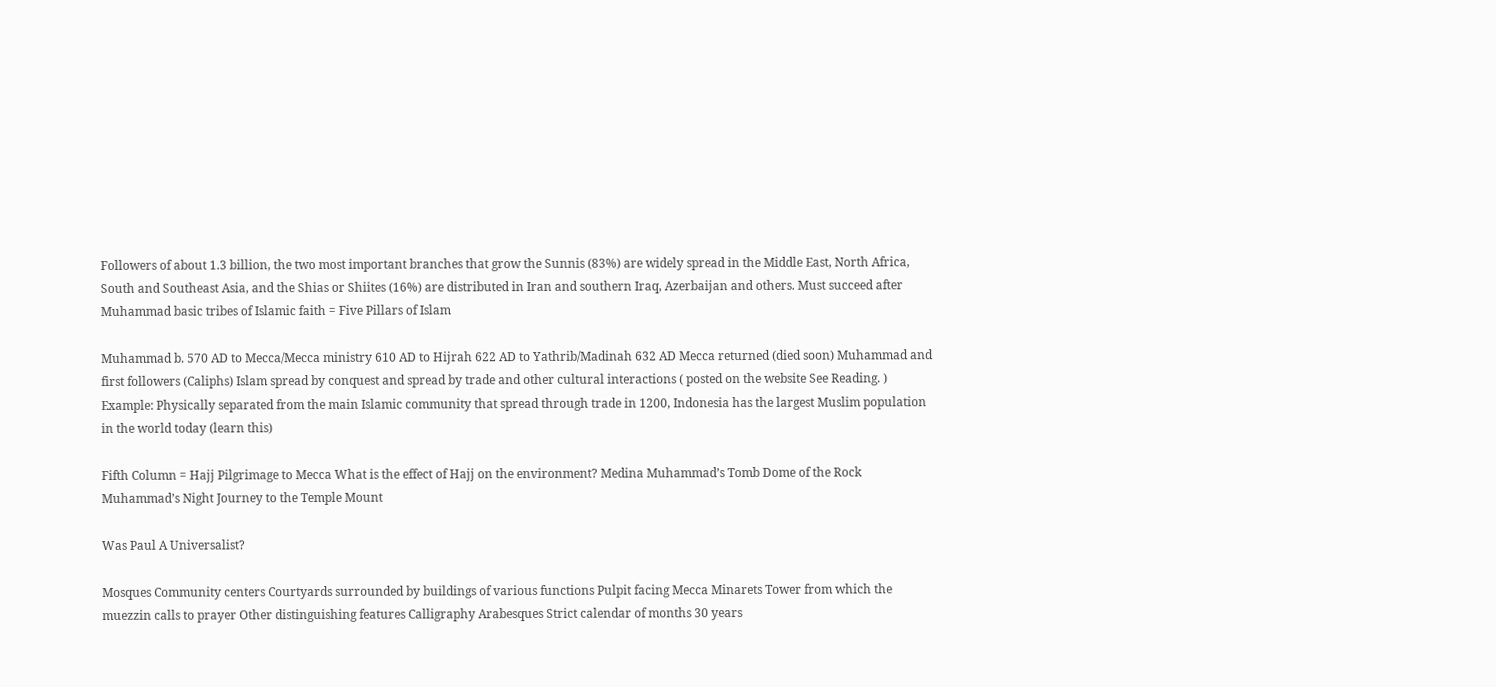Followers of about 1.3 billion, the two most important branches that grow the Sunnis (83%) are widely spread in the Middle East, North Africa, South and Southeast Asia, and the Shias or Shiites (16%) are distributed in Iran and southern Iraq, Azerbaijan and others. Must succeed after Muhammad basic tribes of Islamic faith = Five Pillars of Islam

Muhammad b. 570 AD to Mecca/Mecca ministry 610 AD to Hijrah 622 AD to Yathrib/Madinah 632 AD Mecca returned (died soon) Muhammad and first followers (Caliphs) Islam spread by conquest and spread by trade and other cultural interactions ( posted on the website See Reading. ) Example: Physically separated from the main Islamic community that spread through trade in 1200, Indonesia has the largest Muslim population in the world today (learn this)

Fifth Column = Hajj Pilgrimage to Mecca What is the effect of Hajj on the environment? Medina Muhammad’s Tomb Dome of the Rock Muhammad’s Night Journey to the Temple Mount

Was Paul A Universalist?

Mosques Community centers Courtyards surrounded by buildings of various functions Pulpit facing Mecca Minarets Tower from which the muezzin calls to prayer Other distinguishing features Calligraphy Arabesques Strict calendar of months 30 years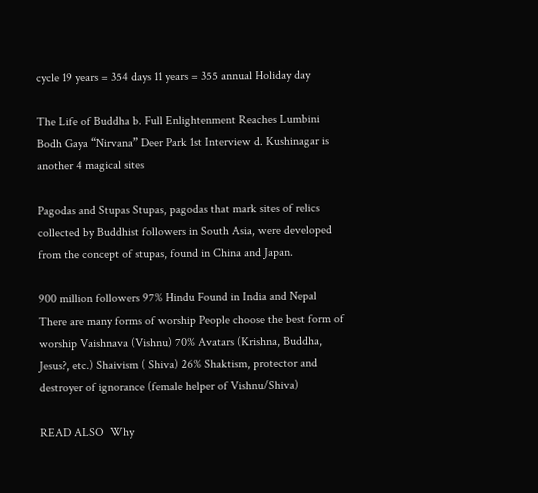cycle 19 years = 354 days 11 years = 355 annual Holiday day

The Life of Buddha b. Full Enlightenment Reaches Lumbini Bodh Gaya “Nirvana” Deer Park 1st Interview d. Kushinagar is another 4 magical sites

Pagodas and Stupas Stupas, pagodas that mark sites of relics collected by Buddhist followers in South Asia, were developed from the concept of stupas, found in China and Japan.

900 million followers 97% Hindu Found in India and Nepal There are many forms of worship People choose the best form of worship Vaishnava (Vishnu) 70% Avatars (Krishna, Buddha, Jesus?, etc.) Shaivism ( Shiva) 26% Shaktism, protector and destroyer of ignorance (female helper of Vishnu/Shiva)

READ ALSO  Why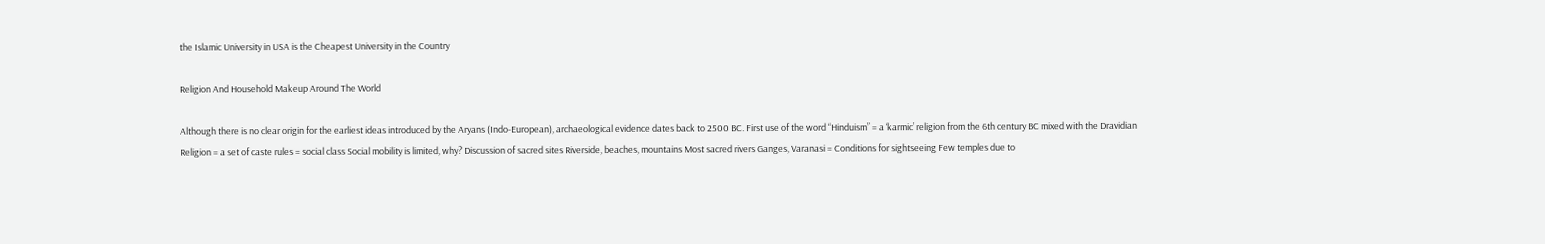the Islamic University in USA is the Cheapest University in the Country

Religion And Household Makeup Around The World

Although there is no clear origin for the earliest ideas introduced by the Aryans (Indo-European), archaeological evidence dates back to 2500 BC. First use of the word “Hinduism” = a ‘karmic’ religion from the 6th century BC mixed with the Dravidian Religion = a set of caste rules = social class Social mobility is limited, why? Discussion of sacred sites Riverside, beaches, mountains Most sacred rivers Ganges, Varanasi = Conditions for sightseeing Few temples due to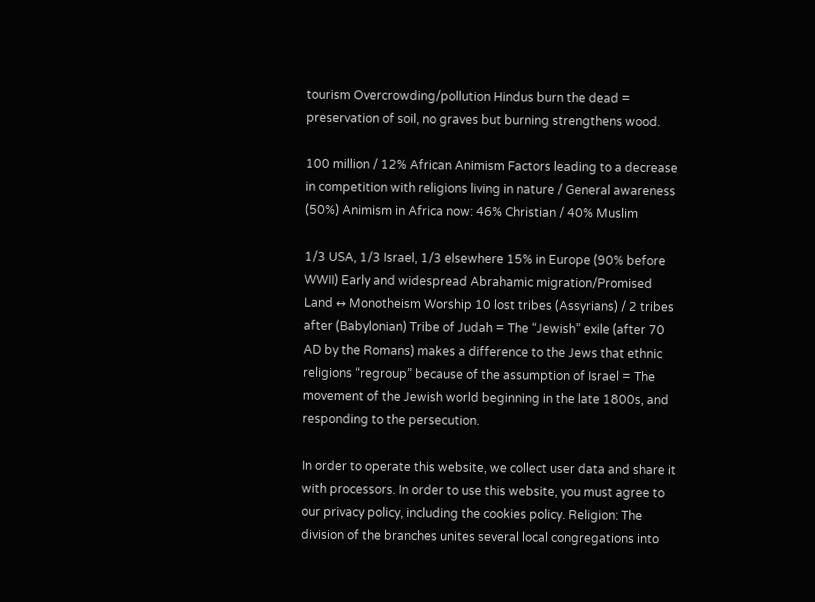tourism Overcrowding/pollution Hindus burn the dead = preservation of soil, no graves but burning strengthens wood.

100 million / 12% African Animism Factors leading to a decrease in competition with religions living in nature / General awareness (50%) Animism in Africa now: 46% Christian / 40% Muslim

1/3 USA, 1/3 Israel, 1/3 elsewhere 15% in Europe (90% before WWII) Early and widespread Abrahamic migration/Promised Land ↔ Monotheism Worship 10 lost tribes (Assyrians) / 2 tribes after (Babylonian) Tribe of Judah = The “Jewish” exile (after 70 AD by the Romans) makes a difference to the Jews that ethnic religions “regroup” because of the assumption of Israel = The movement of the Jewish world beginning in the late 1800s, and responding to the persecution.

In order to operate this website, we collect user data and share it with processors. In order to use this website, you must agree to our privacy policy, including the cookies policy. Religion: The division of the branches unites several local congregations into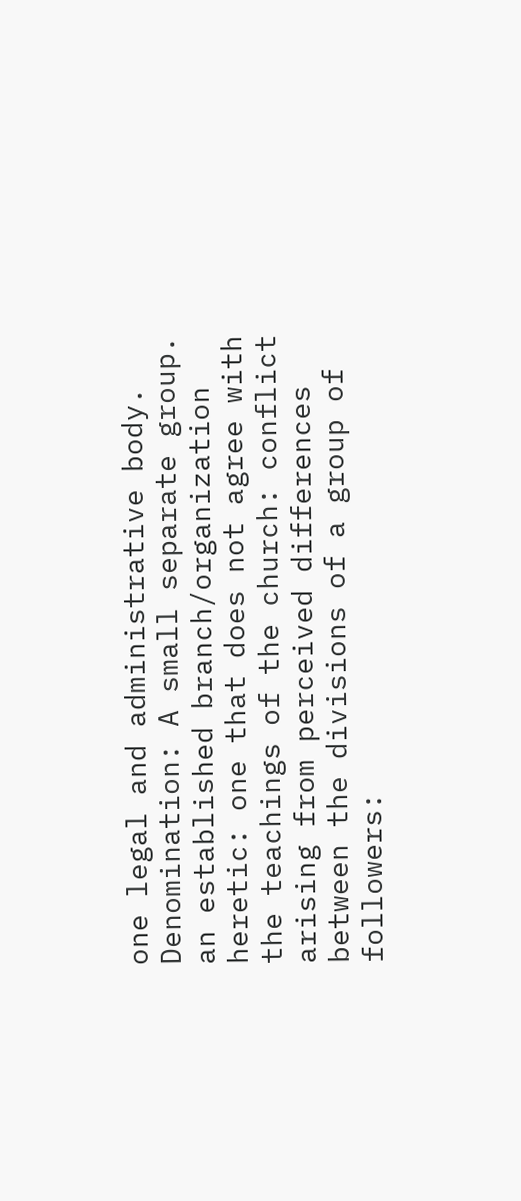one legal and administrative body. Denomination: A small separate group. an established branch/organization heretic: one that does not agree with the teachings of the church: conflict arising from perceived differences between the divisions of a group of followers: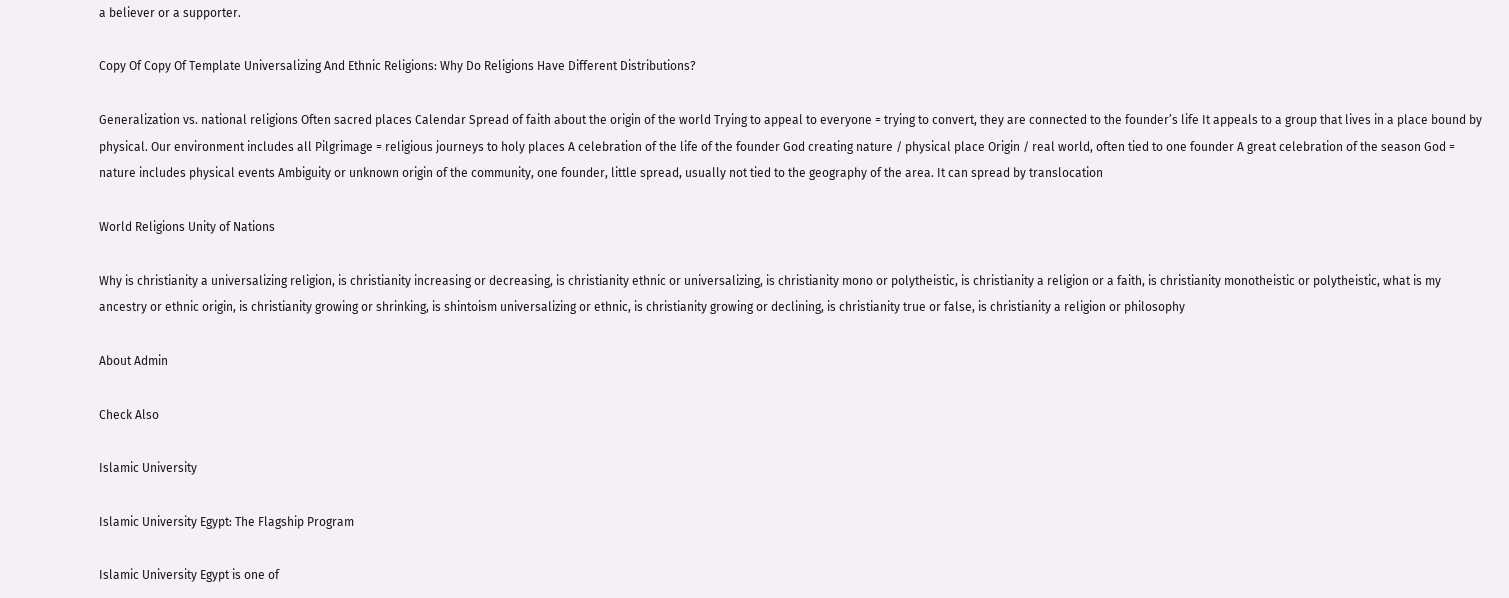a believer or a supporter.

Copy Of Copy Of Template Universalizing And Ethnic Religions: Why Do Religions Have Different Distributions?

Generalization vs. national religions Often sacred places Calendar Spread of faith about the origin of the world Trying to appeal to everyone = trying to convert, they are connected to the founder’s life It appeals to a group that lives in a place bound by physical. Our environment includes all Pilgrimage = religious journeys to holy places A celebration of the life of the founder God creating nature / physical place Origin / real world, often tied to one founder A great celebration of the season God = nature includes physical events Ambiguity or unknown origin of the community, one founder, little spread, usually not tied to the geography of the area. It can spread by translocation

World Religions Unity of Nations

Why is christianity a universalizing religion, is christianity increasing or decreasing, is christianity ethnic or universalizing, is christianity mono or polytheistic, is christianity a religion or a faith, is christianity monotheistic or polytheistic, what is my ancestry or ethnic origin, is christianity growing or shrinking, is shintoism universalizing or ethnic, is christianity growing or declining, is christianity true or false, is christianity a religion or philosophy

About Admin

Check Also

Islamic University

Islamic University Egypt: The Flagship Program

Islamic University Egypt is one of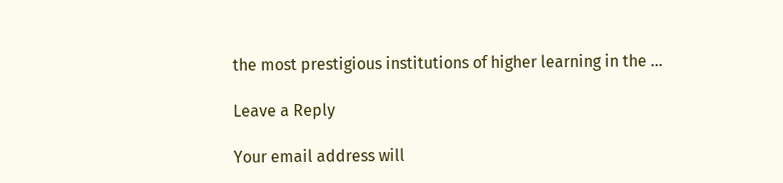the most prestigious institutions of higher learning in the …

Leave a Reply

Your email address will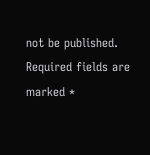not be published. Required fields are marked *